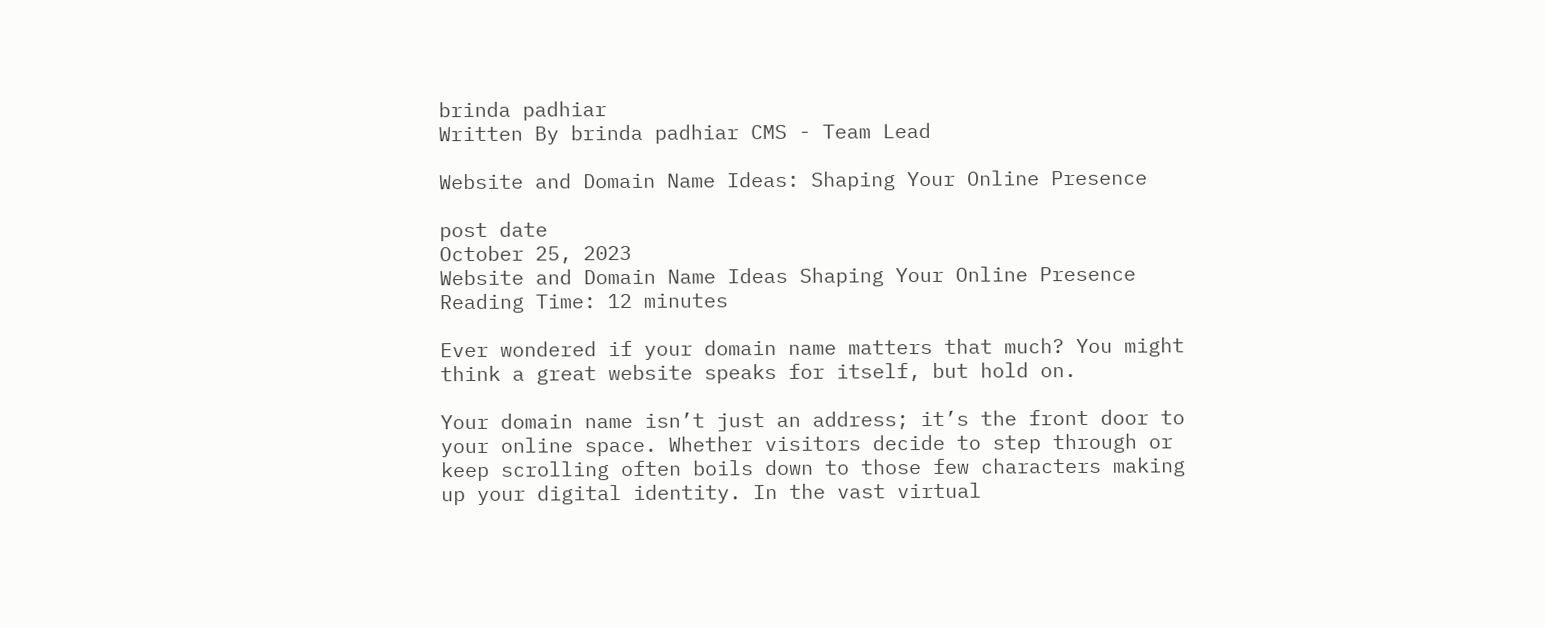brinda padhiar
Written By brinda padhiar CMS - Team Lead

Website and Domain Name Ideas: Shaping Your Online Presence

post date
October 25, 2023
Website and Domain Name Ideas Shaping Your Online Presence
Reading Time: 12 minutes

Ever wondered if your domain name matters that much? You might think a great website speaks for itself, but hold on.

Your domain name isn’t just an address; it’s the front door to your online space. Whether visitors decide to step through or keep scrolling often boils down to those few characters making up your digital identity. In the vast virtual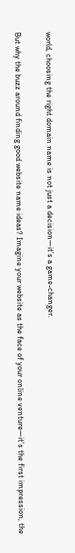world, choosing the right domain name is not just a decision—it’s a game-changer.

But why the buzz around finding good website name ideas? Imagine your website as the face of your online venture—it’s the first impression, the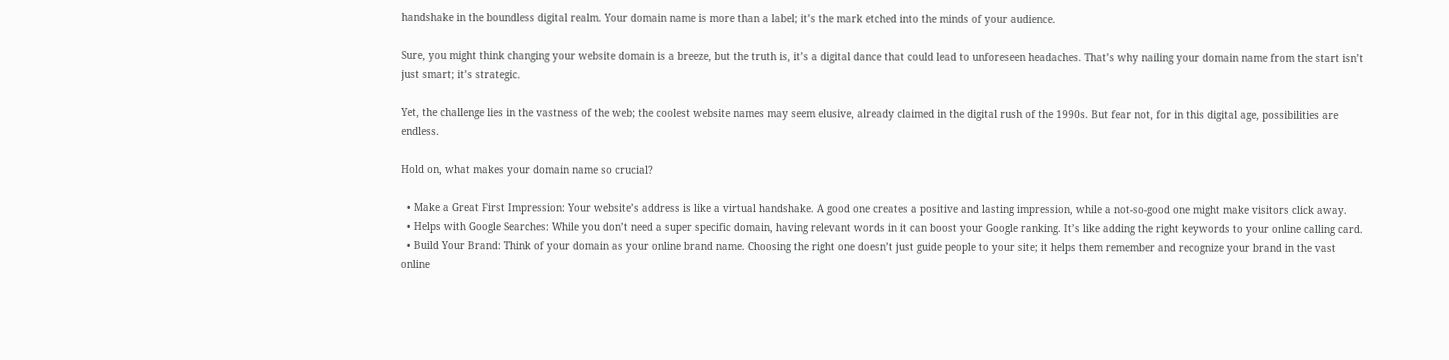handshake in the boundless digital realm. Your domain name is more than a label; it’s the mark etched into the minds of your audience.

Sure, you might think changing your website domain is a breeze, but the truth is, it’s a digital dance that could lead to unforeseen headaches. That’s why nailing your domain name from the start isn’t just smart; it’s strategic.

Yet, the challenge lies in the vastness of the web; the coolest website names may seem elusive, already claimed in the digital rush of the 1990s. But fear not, for in this digital age, possibilities are endless.

Hold on, what makes your domain name so crucial?

  • Make a Great First Impression: Your website’s address is like a virtual handshake. A good one creates a positive and lasting impression, while a not-so-good one might make visitors click away.
  • Helps with Google Searches: While you don’t need a super specific domain, having relevant words in it can boost your Google ranking. It’s like adding the right keywords to your online calling card.
  • Build Your Brand: Think of your domain as your online brand name. Choosing the right one doesn’t just guide people to your site; it helps them remember and recognize your brand in the vast online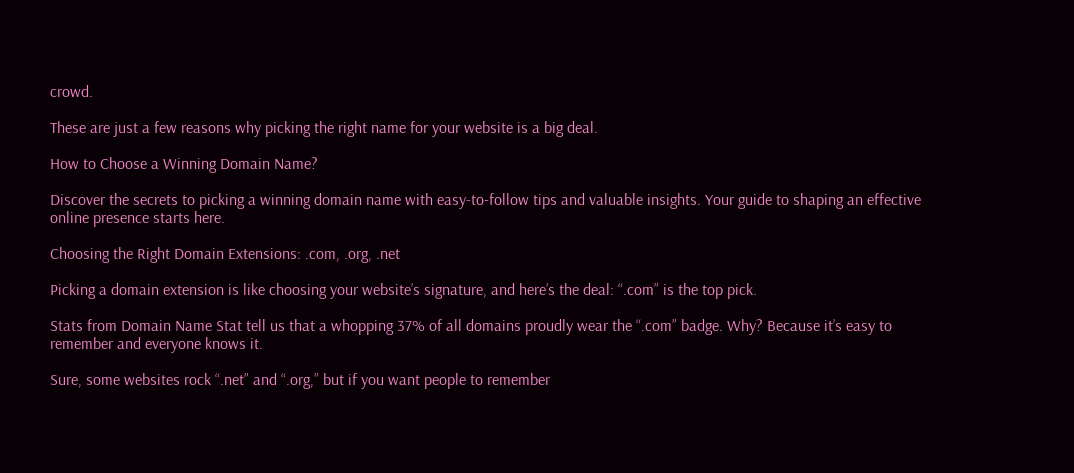crowd.

These are just a few reasons why picking the right name for your website is a big deal.

How to Choose a Winning Domain Name?

Discover the secrets to picking a winning domain name with easy-to-follow tips and valuable insights. Your guide to shaping an effective online presence starts here.

Choosing the Right Domain Extensions: .com, .org, .net

Picking a domain extension is like choosing your website’s signature, and here’s the deal: “.com” is the top pick.

Stats from Domain Name Stat tell us that a whopping 37% of all domains proudly wear the “.com” badge. Why? Because it’s easy to remember and everyone knows it.

Sure, some websites rock “.net” and “.org,” but if you want people to remember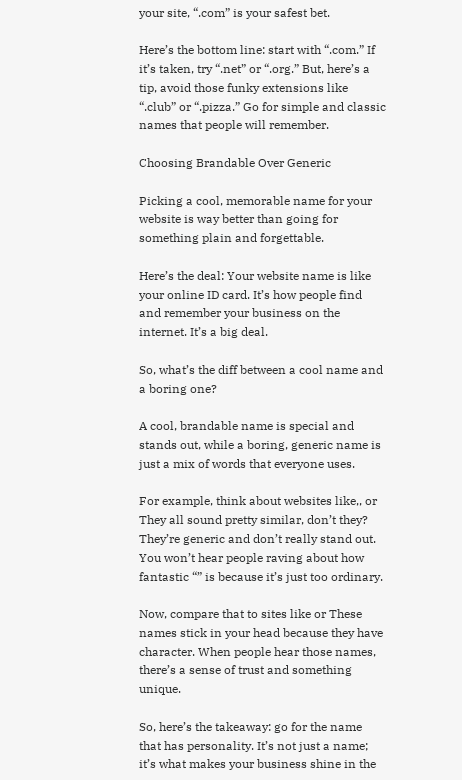your site, “.com” is your safest bet.

Here’s the bottom line: start with “.com.” If it’s taken, try “.net” or “.org.” But, here’s a tip, avoid those funky extensions like “.club” or “.pizza.” Go for simple and classic names that people will remember.

Choosing Brandable Over Generic

Picking a cool, memorable name for your website is way better than going for something plain and forgettable.

Here’s the deal: Your website name is like your online ID card. It’s how people find and remember your business on the internet. It’s a big deal.

So, what’s the diff between a cool name and a boring one?

A cool, brandable name is special and stands out, while a boring, generic name is just a mix of words that everyone uses.

For example, think about websites like,, or They all sound pretty similar, don’t they? They’re generic and don’t really stand out. You won’t hear people raving about how fantastic “” is because it’s just too ordinary.

Now, compare that to sites like or These names stick in your head because they have character. When people hear those names, there’s a sense of trust and something unique.

So, here’s the takeaway: go for the name that has personality. It’s not just a name; it’s what makes your business shine in the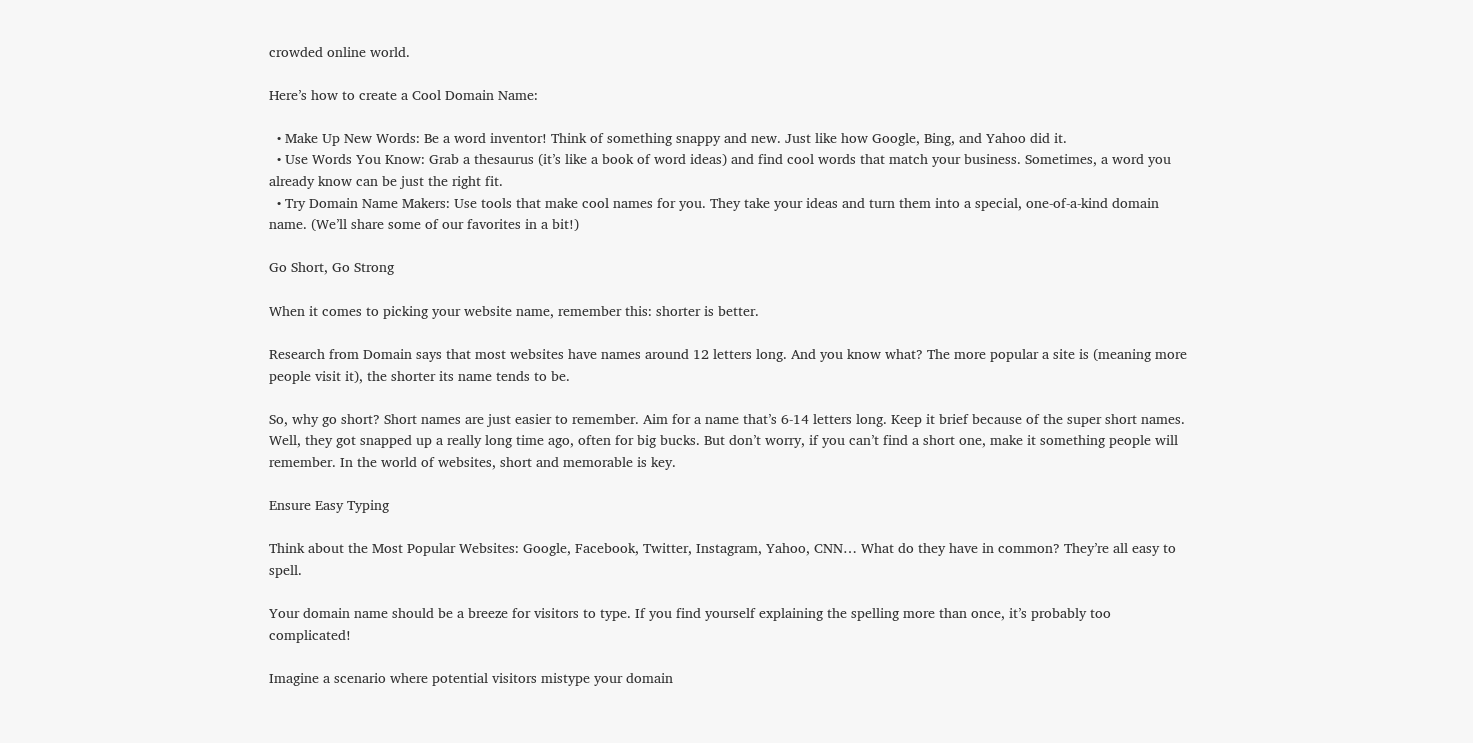crowded online world.

Here’s how to create a Cool Domain Name:

  • Make Up New Words: Be a word inventor! Think of something snappy and new. Just like how Google, Bing, and Yahoo did it.
  • Use Words You Know: Grab a thesaurus (it’s like a book of word ideas) and find cool words that match your business. Sometimes, a word you already know can be just the right fit.
  • Try Domain Name Makers: Use tools that make cool names for you. They take your ideas and turn them into a special, one-of-a-kind domain name. (We’ll share some of our favorites in a bit!)

Go Short, Go Strong

When it comes to picking your website name, remember this: shorter is better.

Research from Domain says that most websites have names around 12 letters long. And you know what? The more popular a site is (meaning more people visit it), the shorter its name tends to be.

So, why go short? Short names are just easier to remember. Aim for a name that’s 6-14 letters long. Keep it brief because of the super short names. Well, they got snapped up a really long time ago, often for big bucks. But don’t worry, if you can’t find a short one, make it something people will remember. In the world of websites, short and memorable is key.

Ensure Easy Typing

Think about the Most Popular Websites: Google, Facebook, Twitter, Instagram, Yahoo, CNN… What do they have in common? They’re all easy to spell.

Your domain name should be a breeze for visitors to type. If you find yourself explaining the spelling more than once, it’s probably too complicated!

Imagine a scenario where potential visitors mistype your domain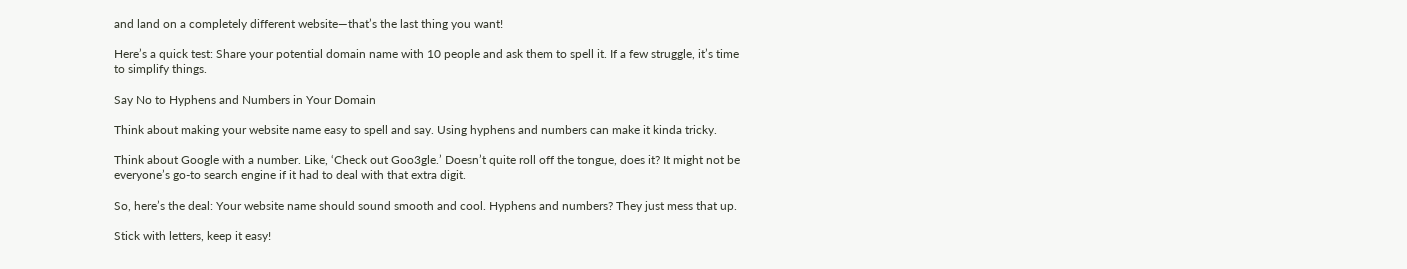and land on a completely different website—that’s the last thing you want!

Here’s a quick test: Share your potential domain name with 10 people and ask them to spell it. If a few struggle, it’s time to simplify things.

Say No to Hyphens and Numbers in Your Domain

Think about making your website name easy to spell and say. Using hyphens and numbers can make it kinda tricky.

Think about Google with a number. Like, ‘Check out Goo3gle.’ Doesn’t quite roll off the tongue, does it? It might not be everyone’s go-to search engine if it had to deal with that extra digit.

So, here’s the deal: Your website name should sound smooth and cool. Hyphens and numbers? They just mess that up.

Stick with letters, keep it easy!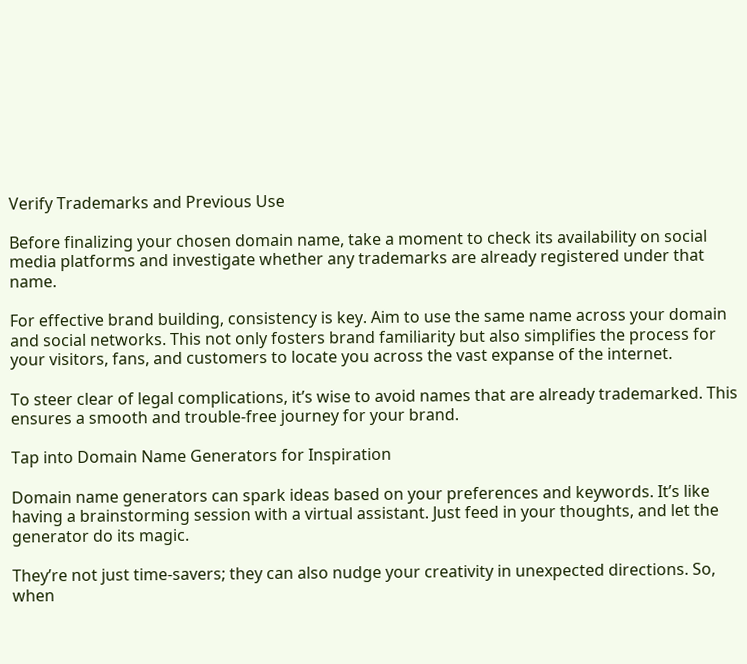Verify Trademarks and Previous Use

Before finalizing your chosen domain name, take a moment to check its availability on social media platforms and investigate whether any trademarks are already registered under that name.

For effective brand building, consistency is key. Aim to use the same name across your domain and social networks. This not only fosters brand familiarity but also simplifies the process for your visitors, fans, and customers to locate you across the vast expanse of the internet.

To steer clear of legal complications, it’s wise to avoid names that are already trademarked. This ensures a smooth and trouble-free journey for your brand.

Tap into Domain Name Generators for Inspiration

Domain name generators can spark ideas based on your preferences and keywords. It’s like having a brainstorming session with a virtual assistant. Just feed in your thoughts, and let the generator do its magic.

They’re not just time-savers; they can also nudge your creativity in unexpected directions. So, when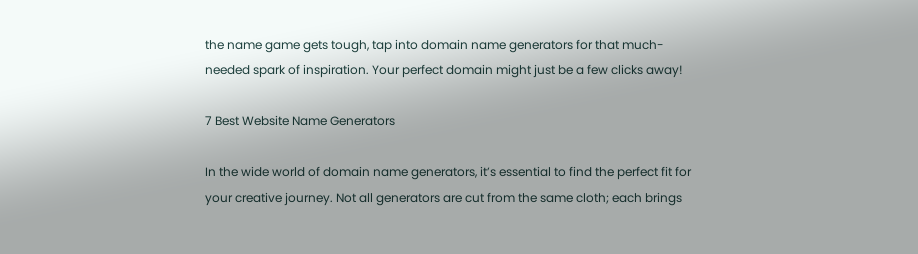the name game gets tough, tap into domain name generators for that much-needed spark of inspiration. Your perfect domain might just be a few clicks away!

7 Best Website Name Generators

In the wide world of domain name generators, it’s essential to find the perfect fit for your creative journey. Not all generators are cut from the same cloth; each brings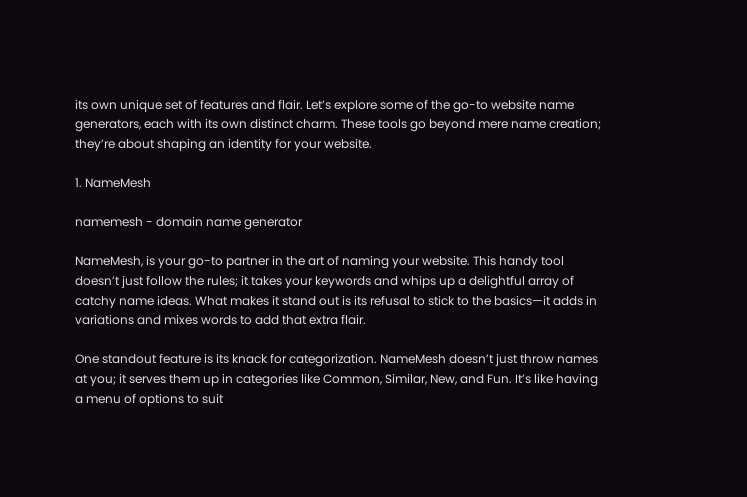its own unique set of features and flair. Let’s explore some of the go-to website name generators, each with its own distinct charm. These tools go beyond mere name creation; they’re about shaping an identity for your website.

1. NameMesh

namemesh - domain name generator

NameMesh, is your go-to partner in the art of naming your website. This handy tool doesn’t just follow the rules; it takes your keywords and whips up a delightful array of catchy name ideas. What makes it stand out is its refusal to stick to the basics—it adds in variations and mixes words to add that extra flair.

One standout feature is its knack for categorization. NameMesh doesn’t just throw names at you; it serves them up in categories like Common, Similar, New, and Fun. It’s like having a menu of options to suit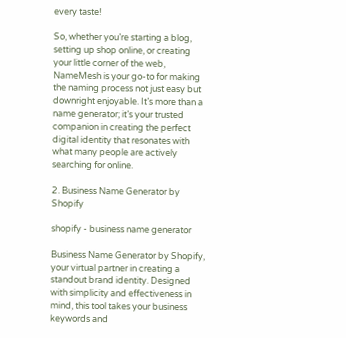every taste!

So, whether you’re starting a blog, setting up shop online, or creating your little corner of the web, NameMesh is your go-to for making the naming process not just easy but downright enjoyable. It’s more than a name generator; it’s your trusted companion in creating the perfect digital identity that resonates with what many people are actively searching for online.

2. Business Name Generator by Shopify

shopify - business name generator

Business Name Generator by Shopify, your virtual partner in creating a standout brand identity. Designed with simplicity and effectiveness in mind, this tool takes your business keywords and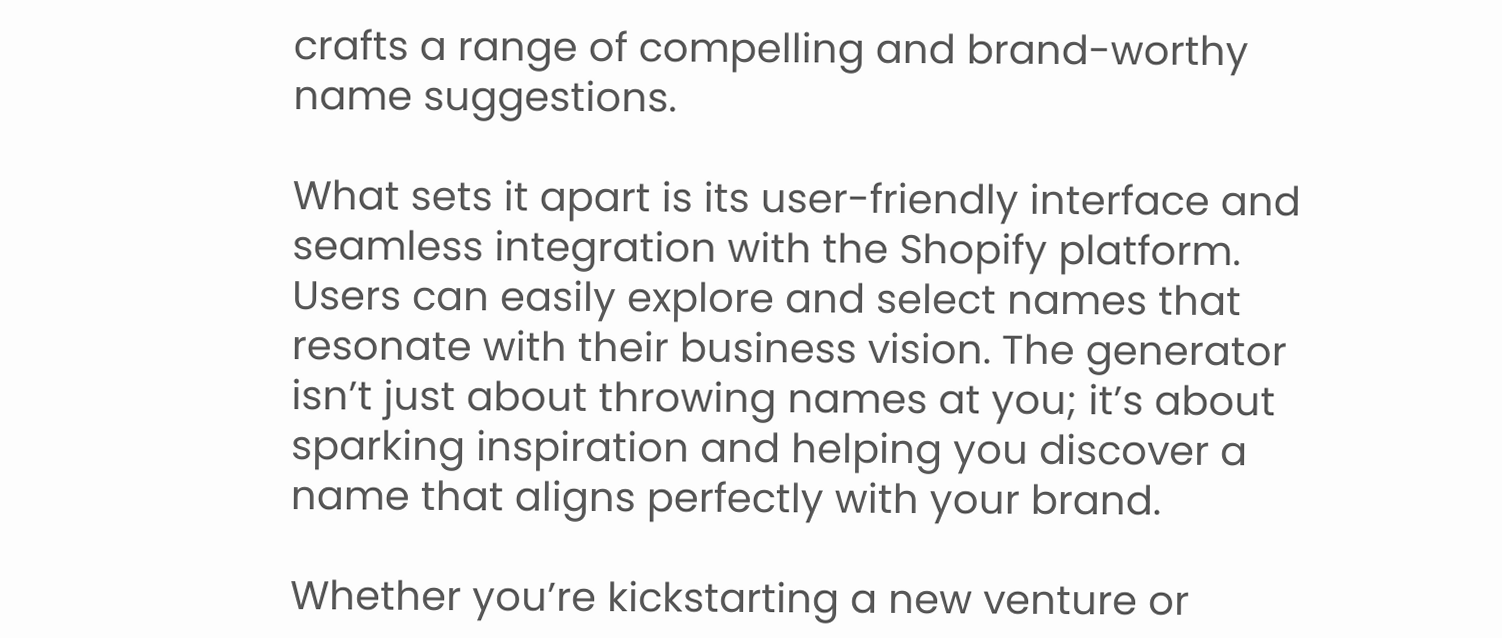crafts a range of compelling and brand-worthy name suggestions.

What sets it apart is its user-friendly interface and seamless integration with the Shopify platform. Users can easily explore and select names that resonate with their business vision. The generator isn’t just about throwing names at you; it’s about sparking inspiration and helping you discover a name that aligns perfectly with your brand.

Whether you’re kickstarting a new venture or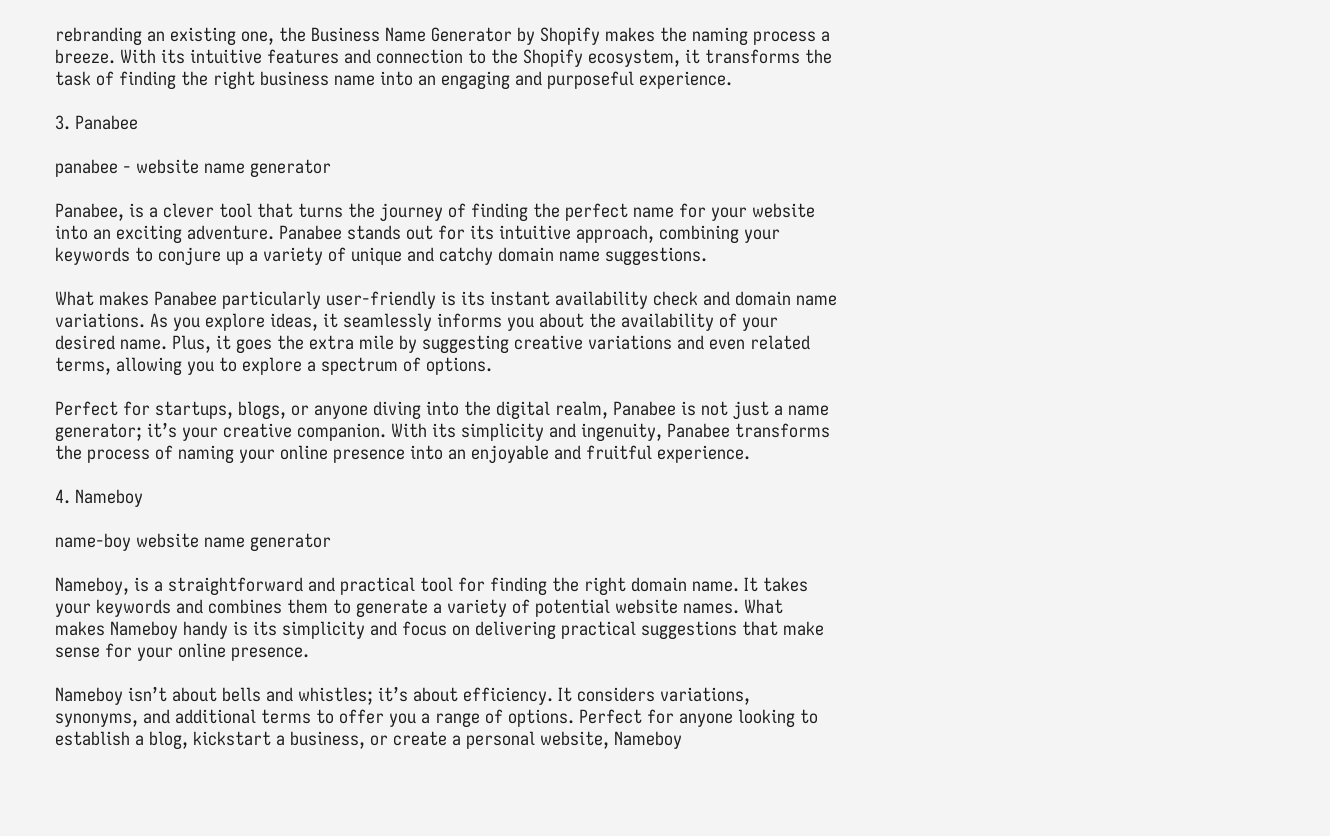rebranding an existing one, the Business Name Generator by Shopify makes the naming process a breeze. With its intuitive features and connection to the Shopify ecosystem, it transforms the task of finding the right business name into an engaging and purposeful experience.

3. Panabee

panabee - website name generator

Panabee, is a clever tool that turns the journey of finding the perfect name for your website into an exciting adventure. Panabee stands out for its intuitive approach, combining your keywords to conjure up a variety of unique and catchy domain name suggestions.

What makes Panabee particularly user-friendly is its instant availability check and domain name variations. As you explore ideas, it seamlessly informs you about the availability of your desired name. Plus, it goes the extra mile by suggesting creative variations and even related terms, allowing you to explore a spectrum of options.

Perfect for startups, blogs, or anyone diving into the digital realm, Panabee is not just a name generator; it’s your creative companion. With its simplicity and ingenuity, Panabee transforms the process of naming your online presence into an enjoyable and fruitful experience.

4. Nameboy

name-boy website name generator

Nameboy, is a straightforward and practical tool for finding the right domain name. It takes your keywords and combines them to generate a variety of potential website names. What makes Nameboy handy is its simplicity and focus on delivering practical suggestions that make sense for your online presence.

Nameboy isn’t about bells and whistles; it’s about efficiency. It considers variations, synonyms, and additional terms to offer you a range of options. Perfect for anyone looking to establish a blog, kickstart a business, or create a personal website, Nameboy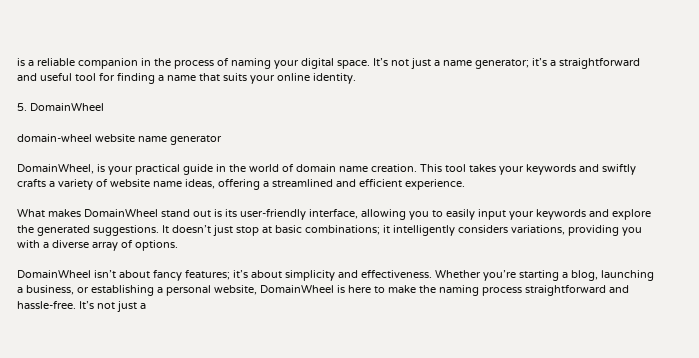is a reliable companion in the process of naming your digital space. It’s not just a name generator; it’s a straightforward and useful tool for finding a name that suits your online identity.

5. DomainWheel

domain-wheel website name generator

DomainWheel, is your practical guide in the world of domain name creation. This tool takes your keywords and swiftly crafts a variety of website name ideas, offering a streamlined and efficient experience.

What makes DomainWheel stand out is its user-friendly interface, allowing you to easily input your keywords and explore the generated suggestions. It doesn’t just stop at basic combinations; it intelligently considers variations, providing you with a diverse array of options.

DomainWheel isn’t about fancy features; it’s about simplicity and effectiveness. Whether you’re starting a blog, launching a business, or establishing a personal website, DomainWheel is here to make the naming process straightforward and hassle-free. It’s not just a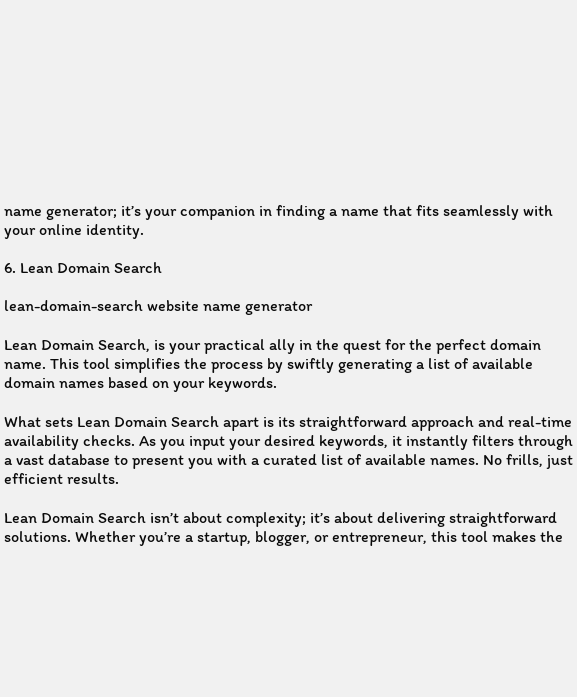name generator; it’s your companion in finding a name that fits seamlessly with your online identity.

6. Lean Domain Search

lean-domain-search website name generator

Lean Domain Search, is your practical ally in the quest for the perfect domain name. This tool simplifies the process by swiftly generating a list of available domain names based on your keywords.

What sets Lean Domain Search apart is its straightforward approach and real-time availability checks. As you input your desired keywords, it instantly filters through a vast database to present you with a curated list of available names. No frills, just efficient results.

Lean Domain Search isn’t about complexity; it’s about delivering straightforward solutions. Whether you’re a startup, blogger, or entrepreneur, this tool makes the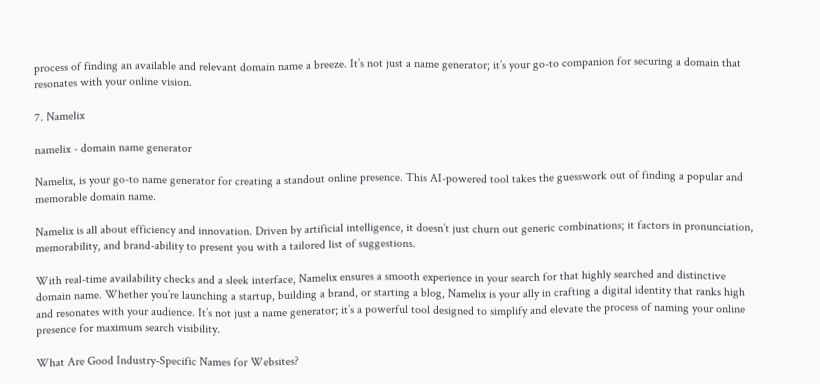process of finding an available and relevant domain name a breeze. It’s not just a name generator; it’s your go-to companion for securing a domain that resonates with your online vision.

7. Namelix

namelix - domain name generator

Namelix, is your go-to name generator for creating a standout online presence. This AI-powered tool takes the guesswork out of finding a popular and memorable domain name.

Namelix is all about efficiency and innovation. Driven by artificial intelligence, it doesn’t just churn out generic combinations; it factors in pronunciation, memorability, and brand-ability to present you with a tailored list of suggestions.

With real-time availability checks and a sleek interface, Namelix ensures a smooth experience in your search for that highly searched and distinctive domain name. Whether you’re launching a startup, building a brand, or starting a blog, Namelix is your ally in crafting a digital identity that ranks high and resonates with your audience. It’s not just a name generator; it’s a powerful tool designed to simplify and elevate the process of naming your online presence for maximum search visibility.

What Are Good Industry-Specific Names for Websites?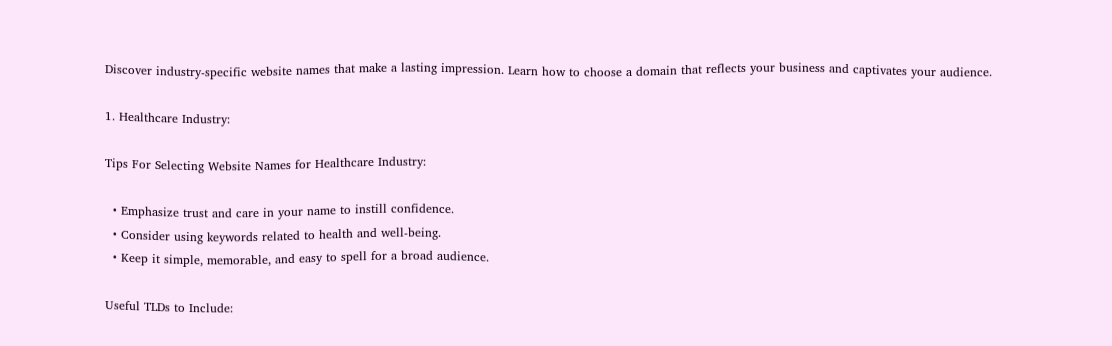Discover industry-specific website names that make a lasting impression. Learn how to choose a domain that reflects your business and captivates your audience.

1. Healthcare Industry:

Tips For Selecting Website Names for Healthcare Industry:

  • Emphasize trust and care in your name to instill confidence.
  • Consider using keywords related to health and well-being.
  • Keep it simple, memorable, and easy to spell for a broad audience.

Useful TLDs to Include: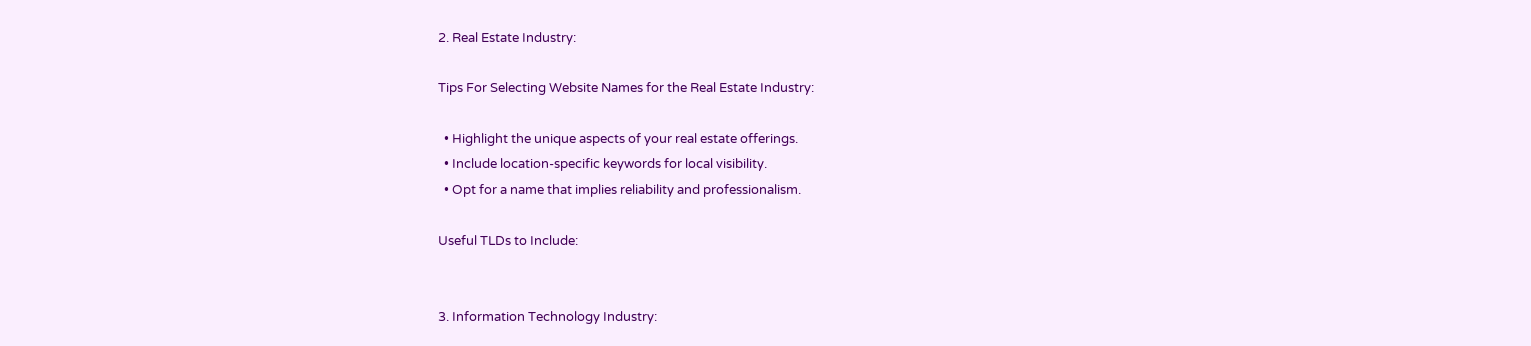2. Real Estate Industry:

Tips For Selecting Website Names for the Real Estate Industry:

  • Highlight the unique aspects of your real estate offerings.
  • Include location-specific keywords for local visibility.
  • Opt for a name that implies reliability and professionalism.

Useful TLDs to Include:


3. Information Technology Industry: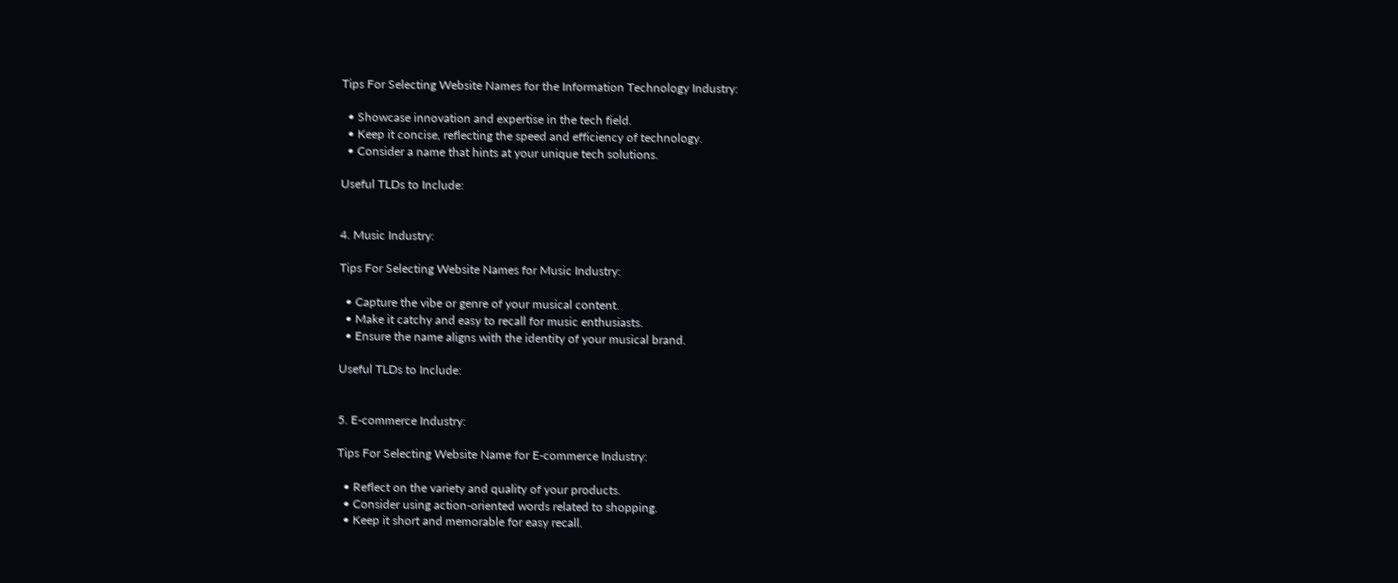Tips For Selecting Website Names for the Information Technology Industry:

  • Showcase innovation and expertise in the tech field.
  • Keep it concise, reflecting the speed and efficiency of technology.
  • Consider a name that hints at your unique tech solutions.

Useful TLDs to Include:


4. Music Industry:

Tips For Selecting Website Names for Music Industry:

  • Capture the vibe or genre of your musical content.
  • Make it catchy and easy to recall for music enthusiasts.
  • Ensure the name aligns with the identity of your musical brand.

Useful TLDs to Include:


5. E-commerce Industry:

Tips For Selecting Website Name for E-commerce Industry:

  • Reflect on the variety and quality of your products.
  • Consider using action-oriented words related to shopping.
  • Keep it short and memorable for easy recall.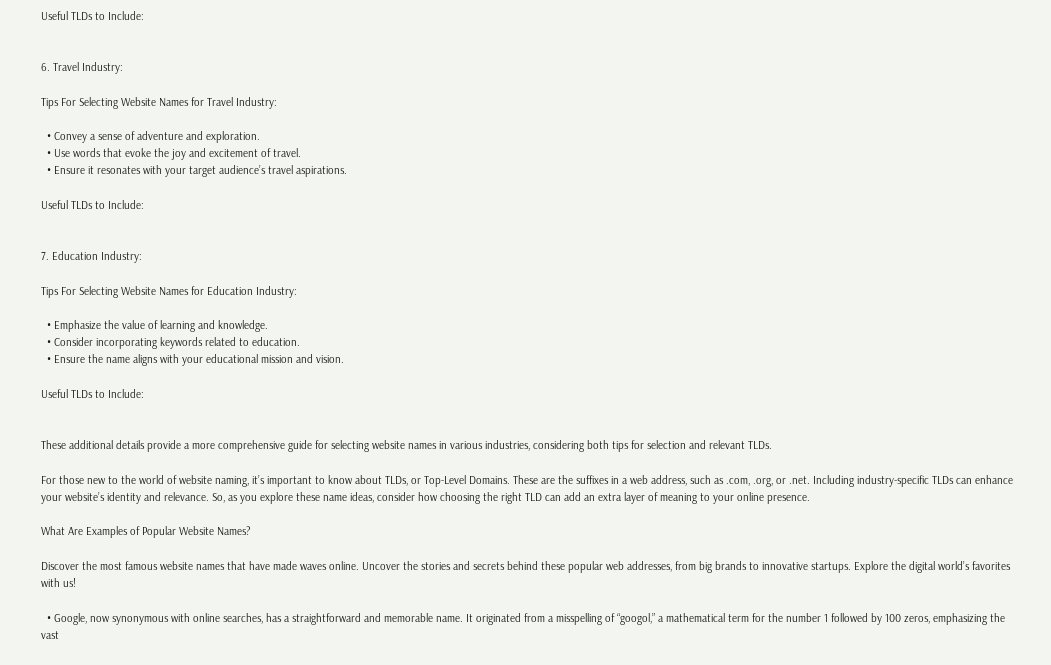Useful TLDs to Include:


6. Travel Industry:

Tips For Selecting Website Names for Travel Industry:

  • Convey a sense of adventure and exploration.
  • Use words that evoke the joy and excitement of travel.
  • Ensure it resonates with your target audience’s travel aspirations.

Useful TLDs to Include:


7. Education Industry:

Tips For Selecting Website Names for Education Industry:

  • Emphasize the value of learning and knowledge.
  • Consider incorporating keywords related to education.
  • Ensure the name aligns with your educational mission and vision.

Useful TLDs to Include:


These additional details provide a more comprehensive guide for selecting website names in various industries, considering both tips for selection and relevant TLDs.

For those new to the world of website naming, it’s important to know about TLDs, or Top-Level Domains. These are the suffixes in a web address, such as .com, .org, or .net. Including industry-specific TLDs can enhance your website’s identity and relevance. So, as you explore these name ideas, consider how choosing the right TLD can add an extra layer of meaning to your online presence.

What Are Examples of Popular Website Names?

Discover the most famous website names that have made waves online. Uncover the stories and secrets behind these popular web addresses, from big brands to innovative startups. Explore the digital world’s favorites with us!

  • Google, now synonymous with online searches, has a straightforward and memorable name. It originated from a misspelling of “googol,” a mathematical term for the number 1 followed by 100 zeros, emphasizing the vast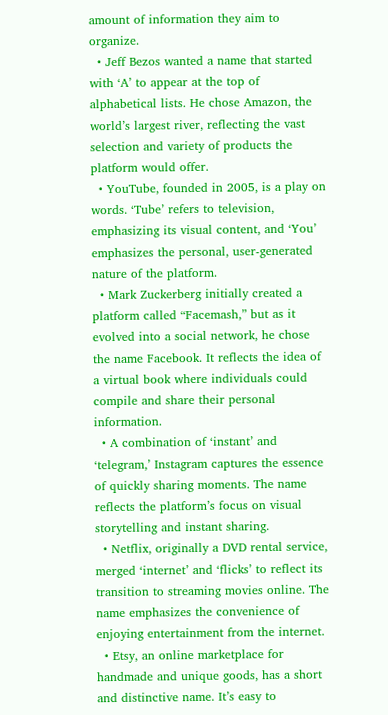amount of information they aim to organize.
  • Jeff Bezos wanted a name that started with ‘A’ to appear at the top of alphabetical lists. He chose Amazon, the world’s largest river, reflecting the vast selection and variety of products the platform would offer.
  • YouTube, founded in 2005, is a play on words. ‘Tube’ refers to television, emphasizing its visual content, and ‘You’ emphasizes the personal, user-generated nature of the platform.
  • Mark Zuckerberg initially created a platform called “Facemash,” but as it evolved into a social network, he chose the name Facebook. It reflects the idea of a virtual book where individuals could compile and share their personal information.
  • A combination of ‘instant’ and ‘telegram,’ Instagram captures the essence of quickly sharing moments. The name reflects the platform’s focus on visual storytelling and instant sharing.
  • Netflix, originally a DVD rental service, merged ‘internet’ and ‘flicks’ to reflect its transition to streaming movies online. The name emphasizes the convenience of enjoying entertainment from the internet.
  • Etsy, an online marketplace for handmade and unique goods, has a short and distinctive name. It’s easy to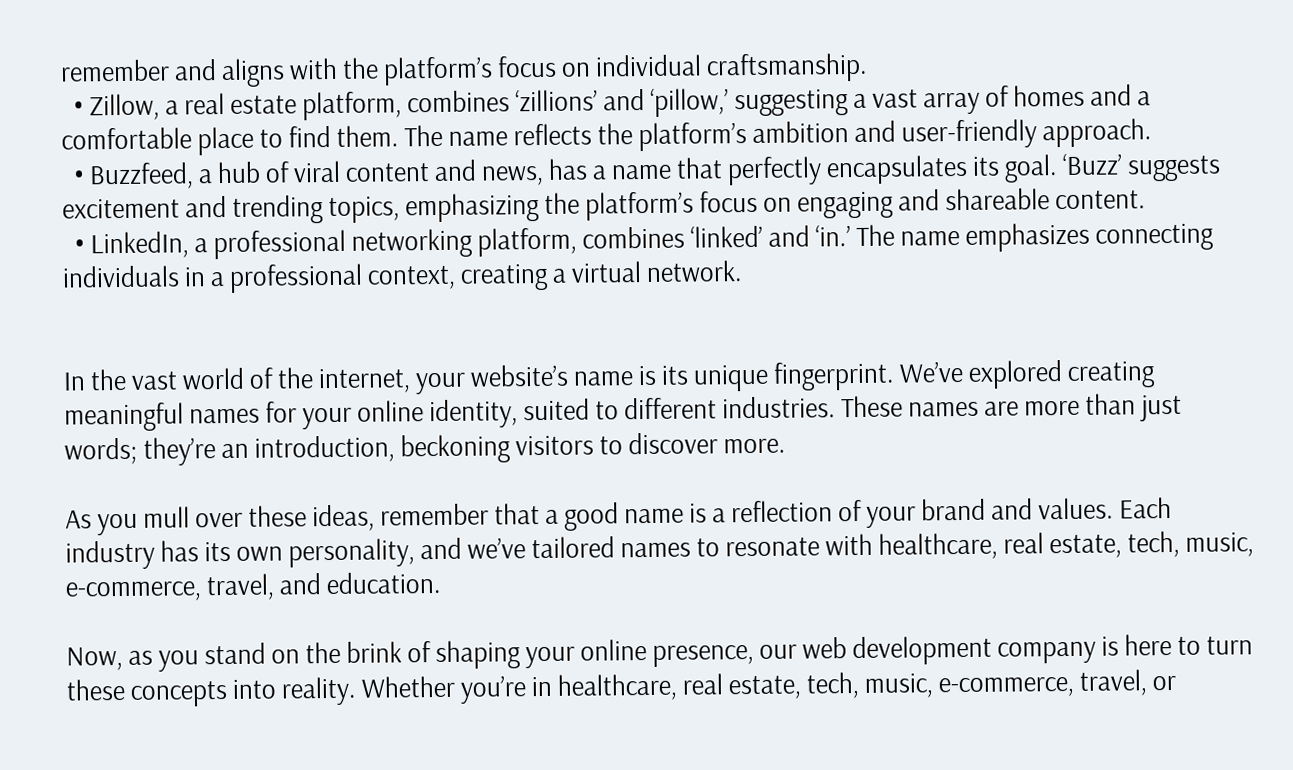remember and aligns with the platform’s focus on individual craftsmanship.
  • Zillow, a real estate platform, combines ‘zillions’ and ‘pillow,’ suggesting a vast array of homes and a comfortable place to find them. The name reflects the platform’s ambition and user-friendly approach.
  • Buzzfeed, a hub of viral content and news, has a name that perfectly encapsulates its goal. ‘Buzz’ suggests excitement and trending topics, emphasizing the platform’s focus on engaging and shareable content.
  • LinkedIn, a professional networking platform, combines ‘linked’ and ‘in.’ The name emphasizes connecting individuals in a professional context, creating a virtual network.


In the vast world of the internet, your website’s name is its unique fingerprint. We’ve explored creating meaningful names for your online identity, suited to different industries. These names are more than just words; they’re an introduction, beckoning visitors to discover more.

As you mull over these ideas, remember that a good name is a reflection of your brand and values. Each industry has its own personality, and we’ve tailored names to resonate with healthcare, real estate, tech, music, e-commerce, travel, and education.

Now, as you stand on the brink of shaping your online presence, our web development company is here to turn these concepts into reality. Whether you’re in healthcare, real estate, tech, music, e-commerce, travel, or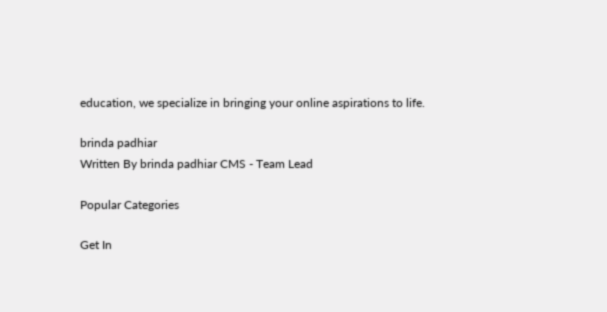education, we specialize in bringing your online aspirations to life.

brinda padhiar
Written By brinda padhiar CMS - Team Lead

Popular Categories

Get In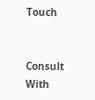Touch


Consult With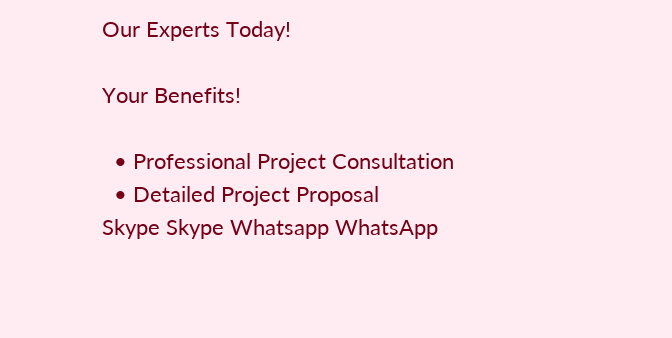Our Experts Today!

Your Benefits!

  • Professional Project Consultation
  • Detailed Project Proposal
Skype Skype Whatsapp WhatsApp